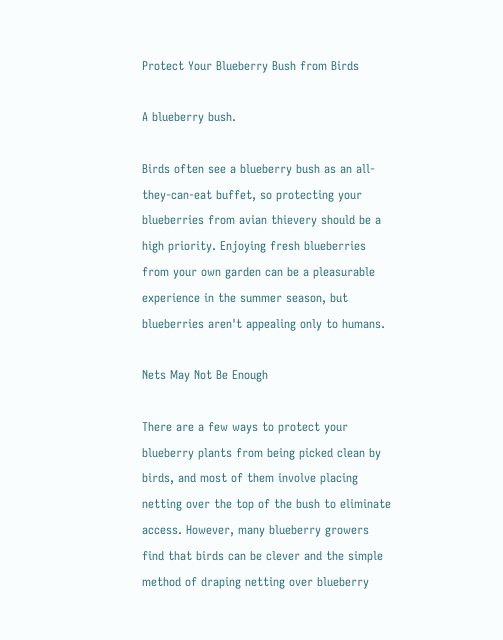Protect Your Blueberry Bush from Birds

A blueberry bush.

Birds often see a blueberry bush as an all-they-can-eat buffet, so protecting your blueberries from avian thievery should be a high priority. Enjoying fresh blueberries from your own garden can be a pleasurable experience in the summer season, but blueberries aren't appealing only to humans.

Nets May Not Be Enough

There are a few ways to protect your blueberry plants from being picked clean by birds, and most of them involve placing netting over the top of the bush to eliminate access. However, many blueberry growers find that birds can be clever and the simple method of draping netting over blueberry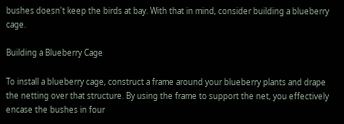bushes doesn't keep the birds at bay. With that in mind, consider building a blueberry cage.

Building a Blueberry Cage

To install a blueberry cage, construct a frame around your blueberry plants and drape the netting over that structure. By using the frame to support the net, you effectively encase the bushes in four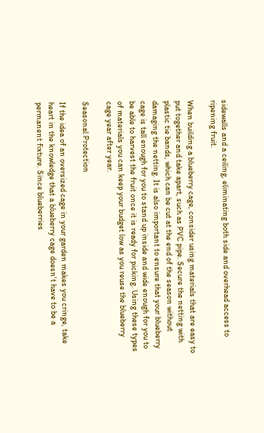sidewalls and a ceiling, eliminating both side and overhead access to ripening fruit.

When building a blueberry cage, consider using materials that are easy to put together and take apart, such as PVC pipe. Secure the netting with plastic tie bands, which can be cut at the end of the season without damaging the netting. It is also important to ensure that your blueberry cage is tall enough for you to stand up inside and wide enough for you to be able to harvest the fruit once it is ready for picking. Using these types of materials you can keep your budget low as you reuse the blueberry cage year after year.

Seasonal Protection

If the idea of an oversized cage in your garden makes you cringe, take heart in the knowledge that a blueberry cage doesn't have to be a permanent fixture. Since blueberries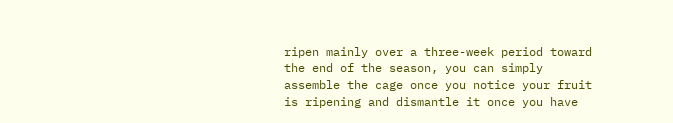ripen mainly over a three-week period toward the end of the season, you can simply assemble the cage once you notice your fruit is ripening and dismantle it once you have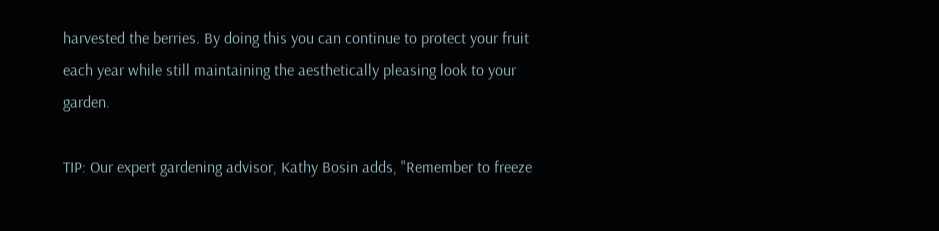harvested the berries. By doing this you can continue to protect your fruit each year while still maintaining the aesthetically pleasing look to your garden.

TIP: Our expert gardening advisor, Kathy Bosin adds, "Remember to freeze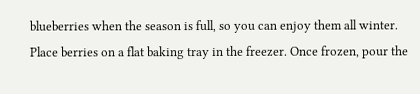blueberries when the season is full, so you can enjoy them all winter. Place berries on a flat baking tray in the freezer. Once frozen, pour the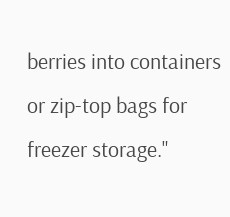berries into containers or zip-top bags for freezer storage."